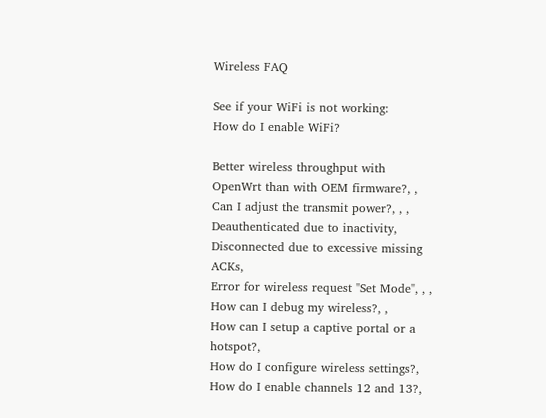Wireless FAQ

See if your WiFi is not working:
How do I enable WiFi?

Better wireless throughput with OpenWrt than with OEM firmware?, ,
Can I adjust the transmit power?, , ,
Deauthenticated due to inactivity,
Disconnected due to excessive missing ACKs,
Error for wireless request "Set Mode", , ,
How can I debug my wireless?, ,
How can I setup a captive portal or a hotspot?,
How do I configure wireless settings?,
How do I enable channels 12 and 13?,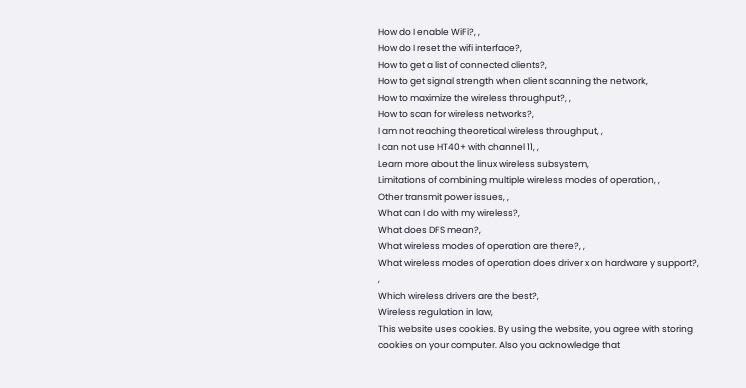How do I enable WiFi?, ,
How do I reset the wifi interface?,
How to get a list of connected clients?,
How to get signal strength when client scanning the network,
How to maximize the wireless throughput?, ,
How to scan for wireless networks?,
I am not reaching theoretical wireless throughput, ,
I can not use HT40+ with channel 11, ,
Learn more about the linux wireless subsystem,
Limitations of combining multiple wireless modes of operation, ,
Other transmit power issues, ,
What can I do with my wireless?,
What does DFS mean?,
What wireless modes of operation are there?, ,
What wireless modes of operation does driver x on hardware y support?, ,
Which wireless drivers are the best?,
Wireless regulation in law,
This website uses cookies. By using the website, you agree with storing cookies on your computer. Also you acknowledge that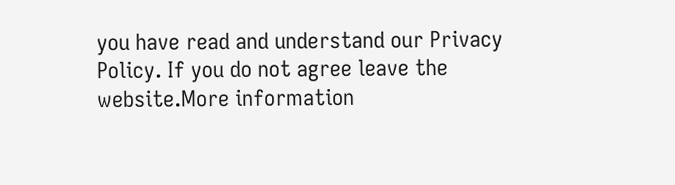you have read and understand our Privacy Policy. If you do not agree leave the website.More information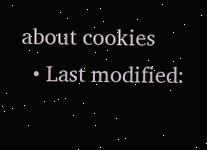about cookies
  • Last modified: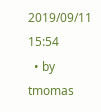2019/09/11 15:54
  • by tmomas